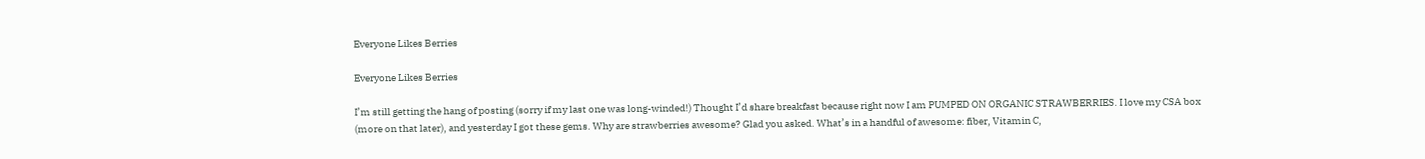Everyone Likes Berries

Everyone Likes Berries

I’m still getting the hang of posting (sorry if my last one was long-winded!) Thought I’d share breakfast because right now I am PUMPED ON ORGANIC STRAWBERRIES. I love my CSA box (more on that later), and yesterday I got these gems. Why are strawberries awesome? Glad you asked. What’s in a handful of awesome: fiber, Vitamin C,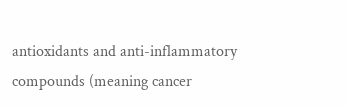antioxidants and anti-inflammatory compounds (meaning cancer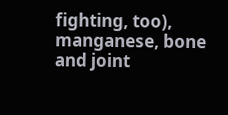fighting, too), manganese, bone and joint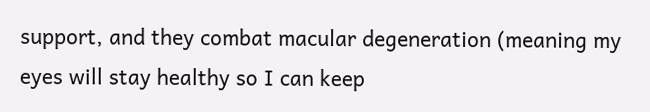support, and they combat macular degeneration (meaning my eyes will stay healthy so I can keep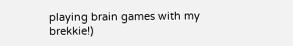playing brain games with my brekkie!)